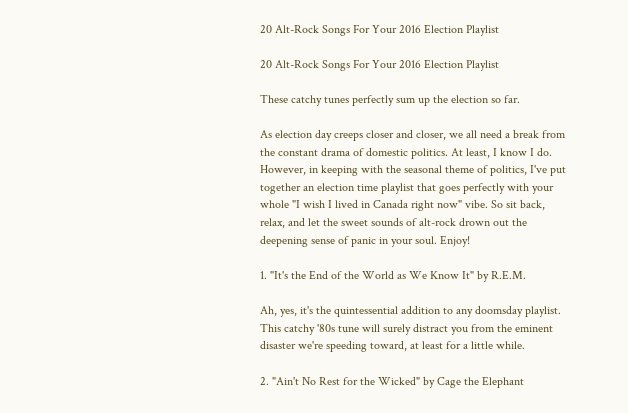20 Alt-Rock Songs For Your 2016 Election Playlist

20 Alt-Rock Songs For Your 2016 Election Playlist

These catchy tunes perfectly sum up the election so far.

As election day creeps closer and closer, we all need a break from the constant drama of domestic politics. At least, I know I do. However, in keeping with the seasonal theme of politics, I've put together an election time playlist that goes perfectly with your whole "I wish I lived in Canada right now" vibe. So sit back, relax, and let the sweet sounds of alt-rock drown out the deepening sense of panic in your soul. Enjoy!

1. "It's the End of the World as We Know It" by R.E.M.

Ah, yes, it's the quintessential addition to any doomsday playlist. This catchy '80s tune will surely distract you from the eminent disaster we're speeding toward, at least for a little while.

2. "Ain't No Rest for the Wicked" by Cage the Elephant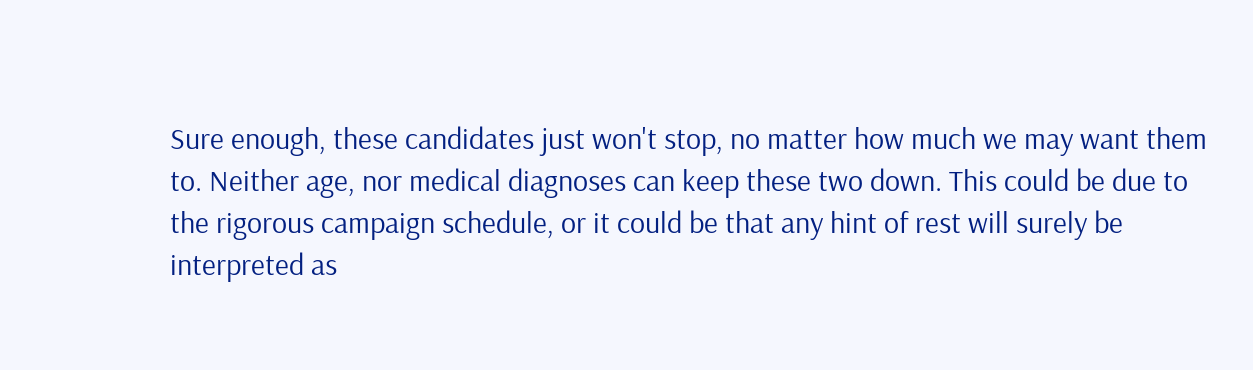Sure enough, these candidates just won't stop, no matter how much we may want them to. Neither age, nor medical diagnoses can keep these two down. This could be due to the rigorous campaign schedule, or it could be that any hint of rest will surely be interpreted as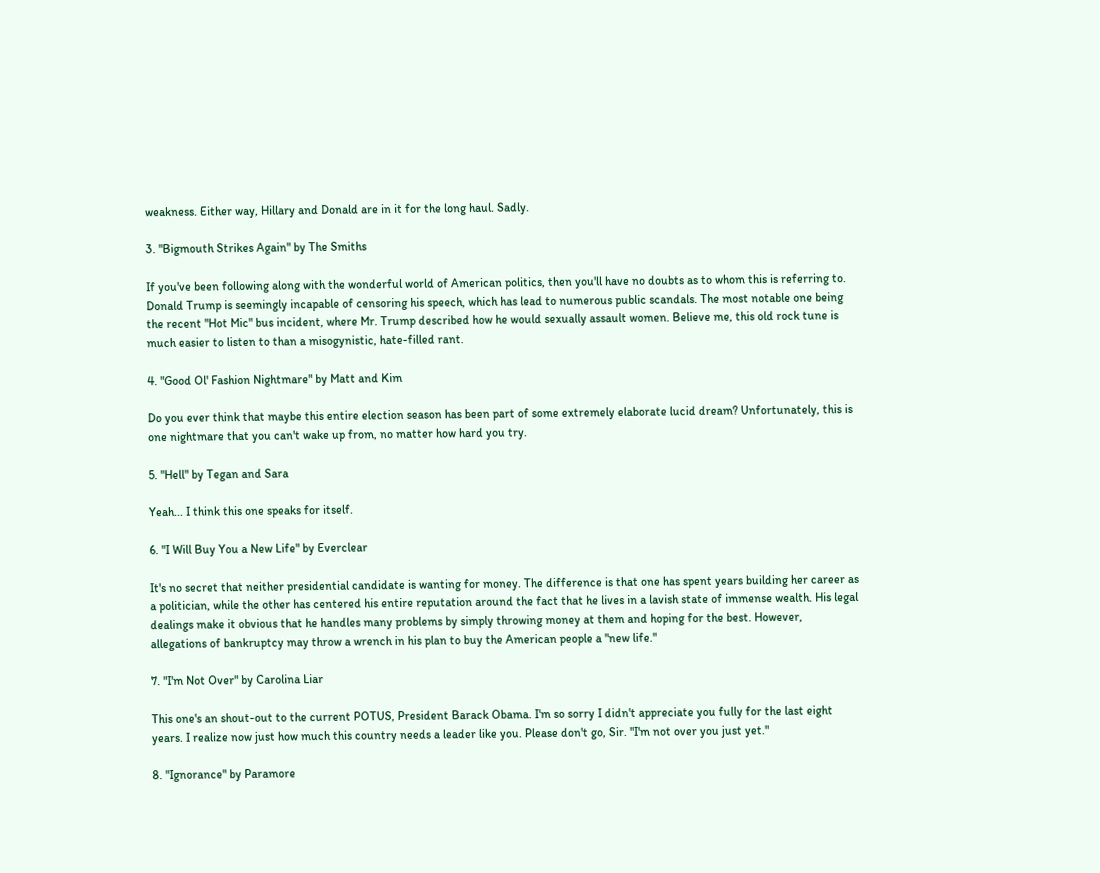weakness. Either way, Hillary and Donald are in it for the long haul. Sadly.

3. "Bigmouth Strikes Again" by The Smiths

If you've been following along with the wonderful world of American politics, then you'll have no doubts as to whom this is referring to. Donald Trump is seemingly incapable of censoring his speech, which has lead to numerous public scandals. The most notable one being the recent "Hot Mic" bus incident, where Mr. Trump described how he would sexually assault women. Believe me, this old rock tune is much easier to listen to than a misogynistic, hate-filled rant.

4. "Good Ol' Fashion Nightmare" by Matt and Kim

Do you ever think that maybe this entire election season has been part of some extremely elaborate lucid dream? Unfortunately, this is one nightmare that you can't wake up from, no matter how hard you try.

5. "Hell" by Tegan and Sara

Yeah... I think this one speaks for itself.

6. "I Will Buy You a New Life" by Everclear

It's no secret that neither presidential candidate is wanting for money. The difference is that one has spent years building her career as a politician, while the other has centered his entire reputation around the fact that he lives in a lavish state of immense wealth. His legal dealings make it obvious that he handles many problems by simply throwing money at them and hoping for the best. However, allegations of bankruptcy may throw a wrench in his plan to buy the American people a "new life."

7. "I'm Not Over" by Carolina Liar

This one's an shout-out to the current POTUS, President Barack Obama. I'm so sorry I didn't appreciate you fully for the last eight years. I realize now just how much this country needs a leader like you. Please don't go, Sir. "I'm not over you just yet."

8. "Ignorance" by Paramore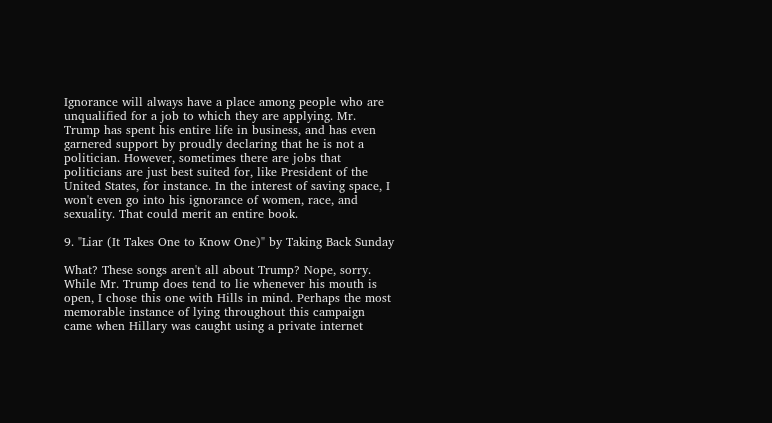Ignorance will always have a place among people who are unqualified for a job to which they are applying. Mr. Trump has spent his entire life in business, and has even garnered support by proudly declaring that he is not a politician. However, sometimes there are jobs that politicians are just best suited for, like President of the United States, for instance. In the interest of saving space, I won't even go into his ignorance of women, race, and sexuality. That could merit an entire book.

9. "Liar (It Takes One to Know One)" by Taking Back Sunday

What? These songs aren't all about Trump? Nope, sorry. While Mr. Trump does tend to lie whenever his mouth is open, I chose this one with Hills in mind. Perhaps the most memorable instance of lying throughout this campaign came when Hillary was caught using a private internet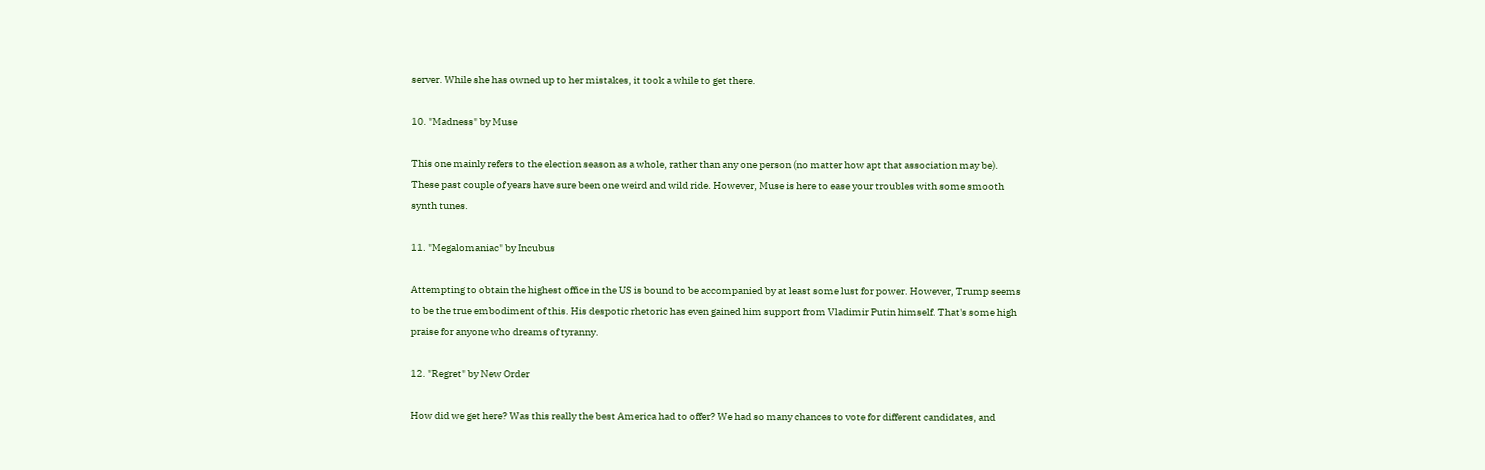server. While she has owned up to her mistakes, it took a while to get there.

10. "Madness" by Muse

This one mainly refers to the election season as a whole, rather than any one person (no matter how apt that association may be). These past couple of years have sure been one weird and wild ride. However, Muse is here to ease your troubles with some smooth synth tunes.

11. "Megalomaniac" by Incubus

Attempting to obtain the highest office in the US is bound to be accompanied by at least some lust for power. However, Trump seems to be the true embodiment of this. His despotic rhetoric has even gained him support from Vladimir Putin himself. That's some high praise for anyone who dreams of tyranny.

12. "Regret" by New Order

How did we get here? Was this really the best America had to offer? We had so many chances to vote for different candidates, and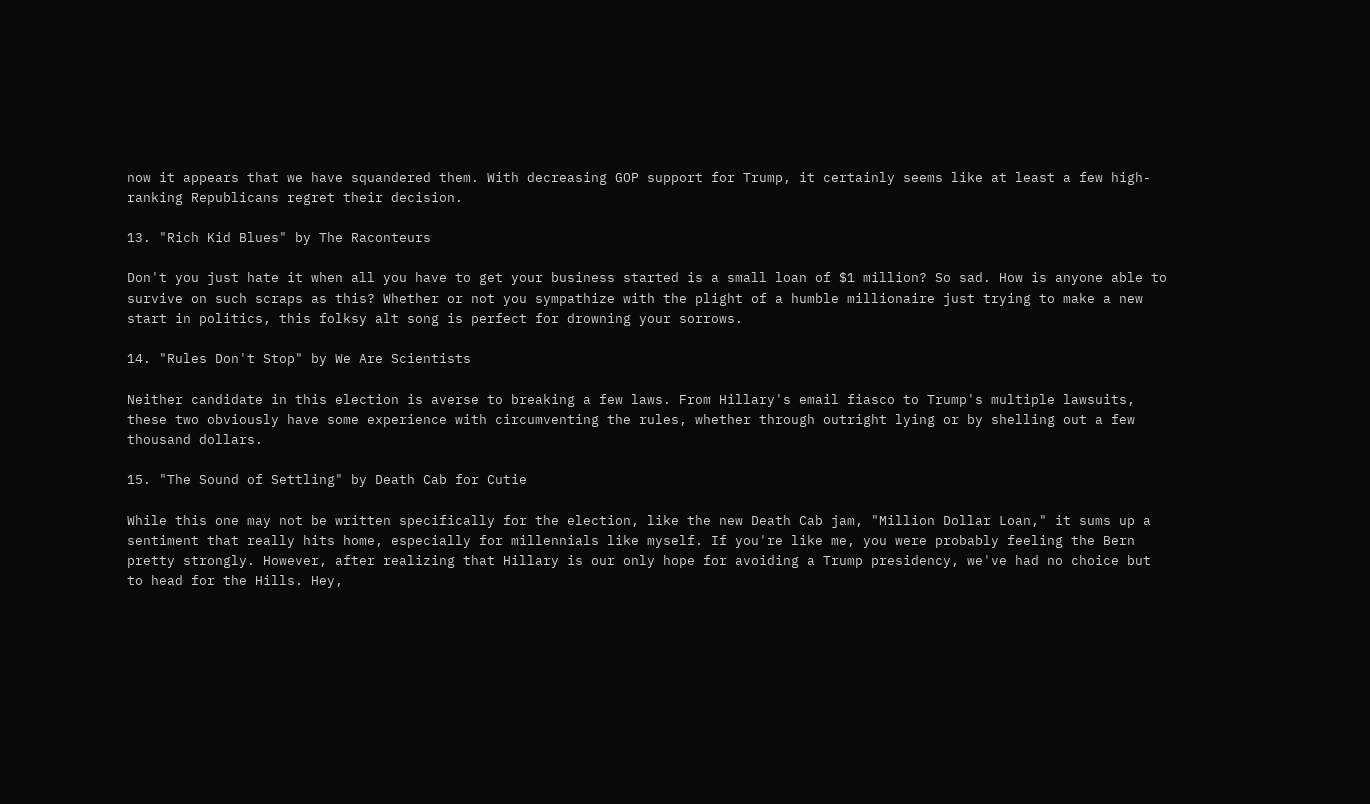now it appears that we have squandered them. With decreasing GOP support for Trump, it certainly seems like at least a few high-ranking Republicans regret their decision.

13. "Rich Kid Blues" by The Raconteurs

Don't you just hate it when all you have to get your business started is a small loan of $1 million? So sad. How is anyone able to survive on such scraps as this? Whether or not you sympathize with the plight of a humble millionaire just trying to make a new start in politics, this folksy alt song is perfect for drowning your sorrows.

14. "Rules Don't Stop" by We Are Scientists

Neither candidate in this election is averse to breaking a few laws. From Hillary's email fiasco to Trump's multiple lawsuits, these two obviously have some experience with circumventing the rules, whether through outright lying or by shelling out a few thousand dollars.

15. "The Sound of Settling" by Death Cab for Cutie

While this one may not be written specifically for the election, like the new Death Cab jam, "Million Dollar Loan," it sums up a sentiment that really hits home, especially for millennials like myself. If you're like me, you were probably feeling the Bern pretty strongly. However, after realizing that Hillary is our only hope for avoiding a Trump presidency, we've had no choice but to head for the Hills. Hey,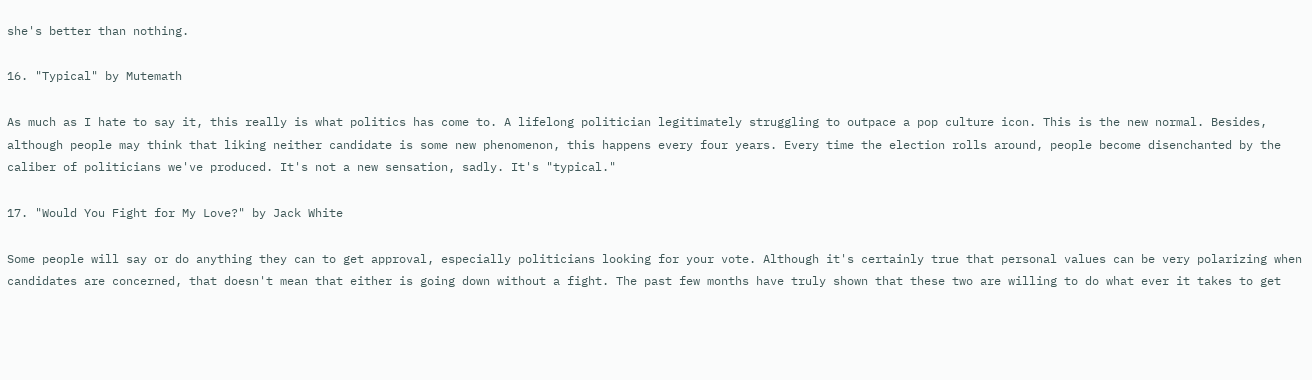she's better than nothing.

16. "Typical" by Mutemath

As much as I hate to say it, this really is what politics has come to. A lifelong politician legitimately struggling to outpace a pop culture icon. This is the new normal. Besides, although people may think that liking neither candidate is some new phenomenon, this happens every four years. Every time the election rolls around, people become disenchanted by the caliber of politicians we've produced. It's not a new sensation, sadly. It's "typical."

17. "Would You Fight for My Love?" by Jack White

Some people will say or do anything they can to get approval, especially politicians looking for your vote. Although it's certainly true that personal values can be very polarizing when candidates are concerned, that doesn't mean that either is going down without a fight. The past few months have truly shown that these two are willing to do what ever it takes to get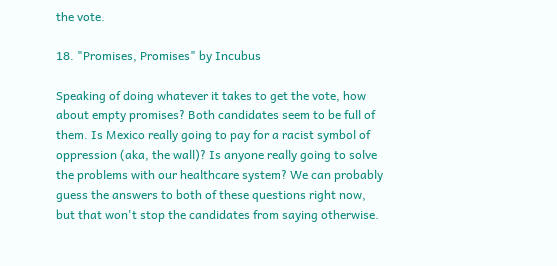the vote.

18. "Promises, Promises" by Incubus

Speaking of doing whatever it takes to get the vote, how about empty promises? Both candidates seem to be full of them. Is Mexico really going to pay for a racist symbol of oppression (aka, the wall)? Is anyone really going to solve the problems with our healthcare system? We can probably guess the answers to both of these questions right now, but that won't stop the candidates from saying otherwise.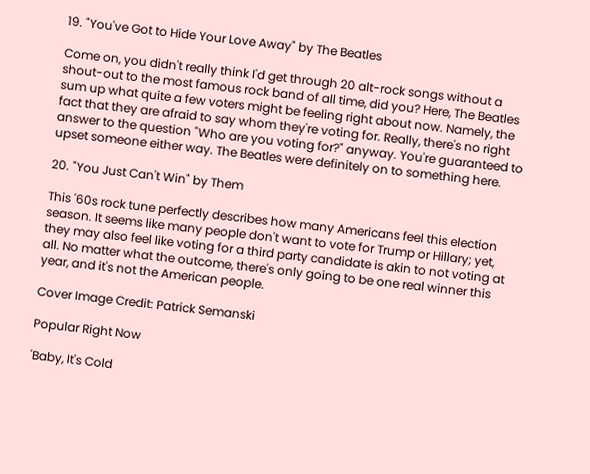19. "You've Got to Hide Your Love Away" by The Beatles

Come on, you didn't really think I'd get through 20 alt-rock songs without a shout-out to the most famous rock band of all time, did you? Here, The Beatles sum up what quite a few voters might be feeling right about now. Namely, the fact that they are afraid to say whom they're voting for. Really, there's no right answer to the question "Who are you voting for?" anyway. You're guaranteed to upset someone either way. The Beatles were definitely on to something here.

20. "You Just Can't Win" by Them

This '60s rock tune perfectly describes how many Americans feel this election season. It seems like many people don't want to vote for Trump or Hillary; yet, they may also feel like voting for a third party candidate is akin to not voting at all. No matter what the outcome, there's only going to be one real winner this year, and it's not the American people.

Cover Image Credit: Patrick Semanski

Popular Right Now

'Baby, It's Cold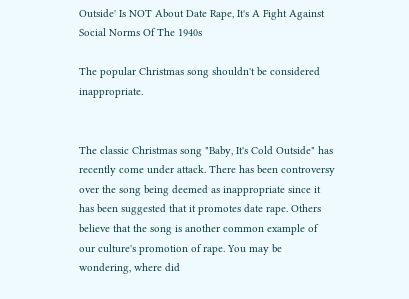Outside' Is NOT About Date Rape, It's A Fight Against Social Norms Of The 1940s

The popular Christmas song shouldn't be considered inappropriate.


The classic Christmas song "Baby, It's Cold Outside" has recently come under attack. There has been controversy over the song being deemed as inappropriate since it has been suggested that it promotes date rape. Others believe that the song is another common example of our culture's promotion of rape. You may be wondering, where did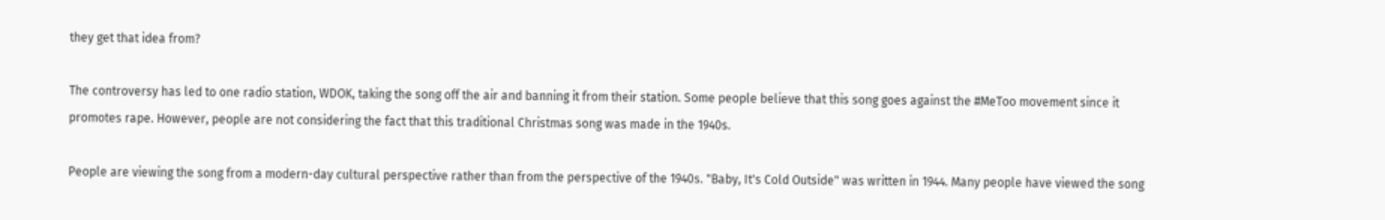they get that idea from?

The controversy has led to one radio station, WDOK, taking the song off the air and banning it from their station. Some people believe that this song goes against the #MeToo movement since it promotes rape. However, people are not considering the fact that this traditional Christmas song was made in the 1940s.

People are viewing the song from a modern-day cultural perspective rather than from the perspective of the 1940s. "Baby, It's Cold Outside" was written in 1944. Many people have viewed the song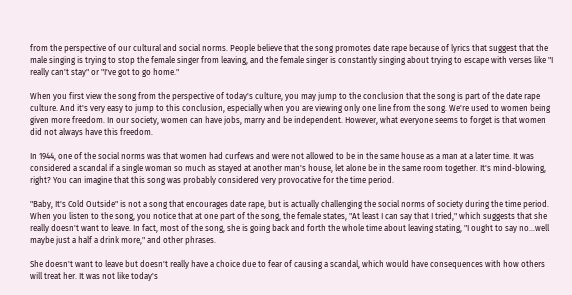from the perspective of our cultural and social norms. People believe that the song promotes date rape because of lyrics that suggest that the male singing is trying to stop the female singer from leaving, and the female singer is constantly singing about trying to escape with verses like "I really can't stay" or "I've got to go home."

When you first view the song from the perspective of today's culture, you may jump to the conclusion that the song is part of the date rape culture. And it's very easy to jump to this conclusion, especially when you are viewing only one line from the song. We're used to women being given more freedom. In our society, women can have jobs, marry and be independent. However, what everyone seems to forget is that women did not always have this freedom.

In 1944, one of the social norms was that women had curfews and were not allowed to be in the same house as a man at a later time. It was considered a scandal if a single woman so much as stayed at another man's house, let alone be in the same room together. It's mind-blowing, right? You can imagine that this song was probably considered very provocative for the time period.

"Baby, It's Cold Outside" is not a song that encourages date rape, but is actually challenging the social norms of society during the time period. When you listen to the song, you notice that at one part of the song, the female states, "At least I can say that I tried," which suggests that she really doesn't want to leave. In fact, most of the song, she is going back and forth the whole time about leaving stating, "I ought to say no…well maybe just a half a drink more," and other phrases.

She doesn't want to leave but doesn't really have a choice due to fear of causing a scandal, which would have consequences with how others will treat her. It was not like today's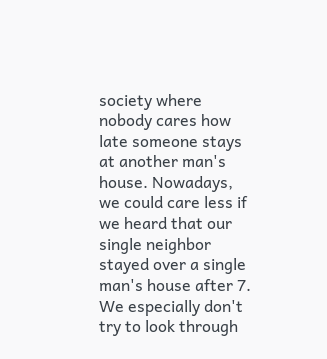society where nobody cares how late someone stays at another man's house. Nowadays, we could care less if we heard that our single neighbor stayed over a single man's house after 7. We especially don't try to look through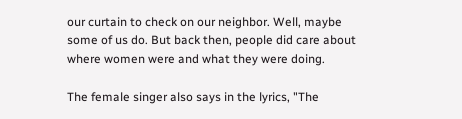our curtain to check on our neighbor. Well, maybe some of us do. But back then, people did care about where women were and what they were doing.

The female singer also says in the lyrics, "The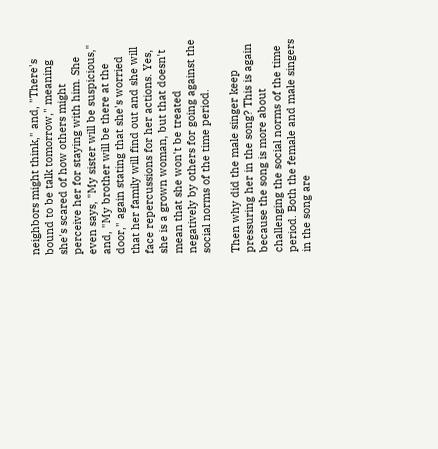neighbors might think," and, "There's bound to be talk tomorrow," meaning she's scared of how others might perceive her for staying with him. She even says, "My sister will be suspicious," and, "My brother will be there at the door," again stating that she's worried that her family will find out and she will face repercussions for her actions. Yes, she is a grown woman, but that doesn't mean that she won't be treated negatively by others for going against the social norms of the time period.

Then why did the male singer keep pressuring her in the song? This is again because the song is more about challenging the social norms of the time period. Both the female and male singers in the song are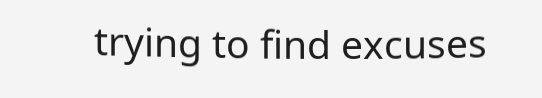trying to find excuses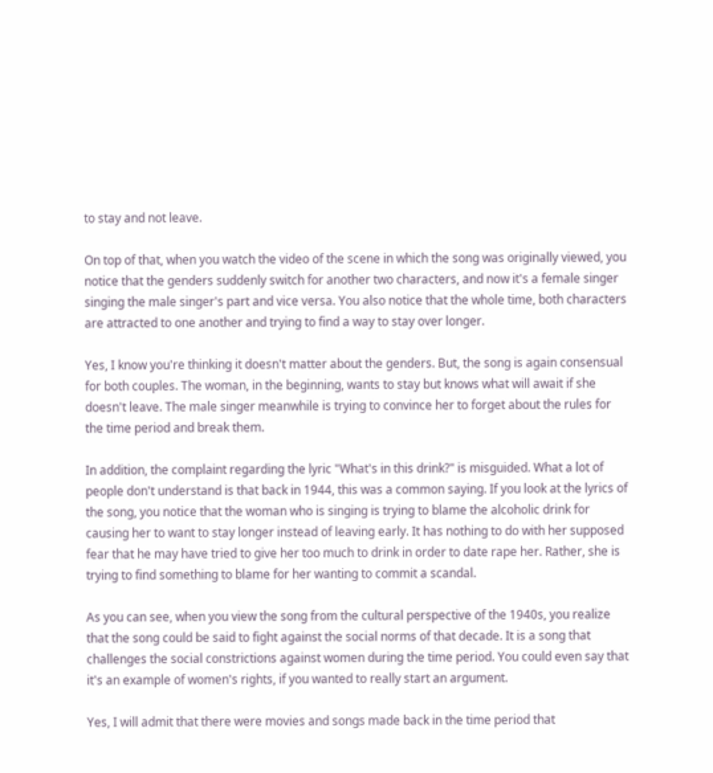to stay and not leave.

On top of that, when you watch the video of the scene in which the song was originally viewed, you notice that the genders suddenly switch for another two characters, and now it's a female singer singing the male singer's part and vice versa. You also notice that the whole time, both characters are attracted to one another and trying to find a way to stay over longer.

Yes, I know you're thinking it doesn't matter about the genders. But, the song is again consensual for both couples. The woman, in the beginning, wants to stay but knows what will await if she doesn't leave. The male singer meanwhile is trying to convince her to forget about the rules for the time period and break them.

In addition, the complaint regarding the lyric "What's in this drink?" is misguided. What a lot of people don't understand is that back in 1944, this was a common saying. If you look at the lyrics of the song, you notice that the woman who is singing is trying to blame the alcoholic drink for causing her to want to stay longer instead of leaving early. It has nothing to do with her supposed fear that he may have tried to give her too much to drink in order to date rape her. Rather, she is trying to find something to blame for her wanting to commit a scandal.

As you can see, when you view the song from the cultural perspective of the 1940s, you realize that the song could be said to fight against the social norms of that decade. It is a song that challenges the social constrictions against women during the time period. You could even say that it's an example of women's rights, if you wanted to really start an argument.

Yes, I will admit that there were movies and songs made back in the time period that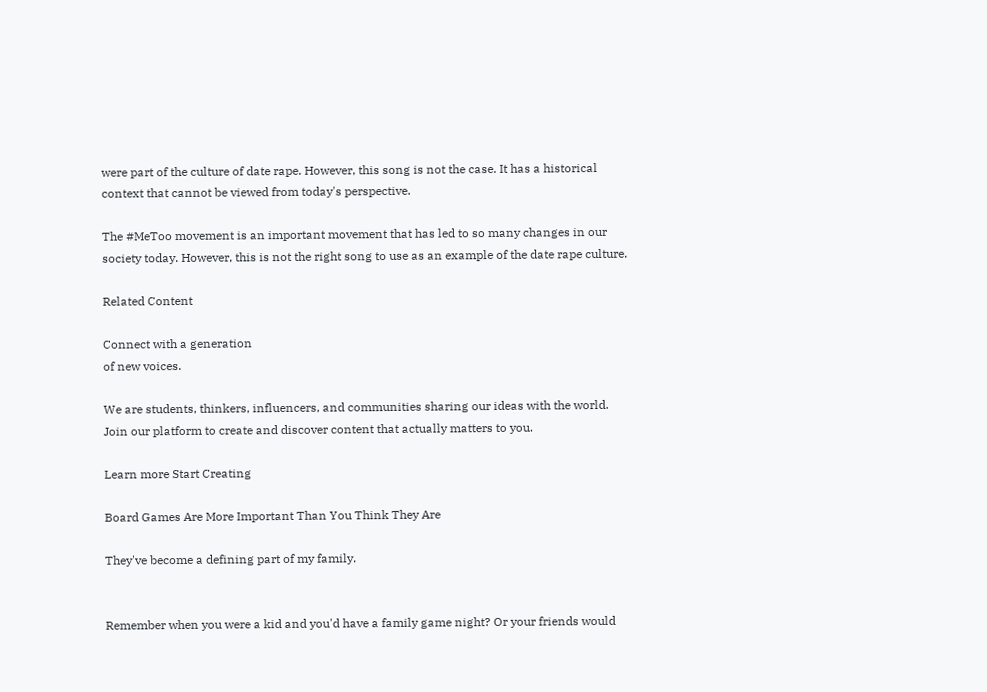were part of the culture of date rape. However, this song is not the case. It has a historical context that cannot be viewed from today's perspective.

The #MeToo movement is an important movement that has led to so many changes in our society today. However, this is not the right song to use as an example of the date rape culture.

Related Content

Connect with a generation
of new voices.

We are students, thinkers, influencers, and communities sharing our ideas with the world. Join our platform to create and discover content that actually matters to you.

Learn more Start Creating

Board Games Are More Important Than You Think They Are

They've become a defining part of my family.


Remember when you were a kid and you'd have a family game night? Or your friends would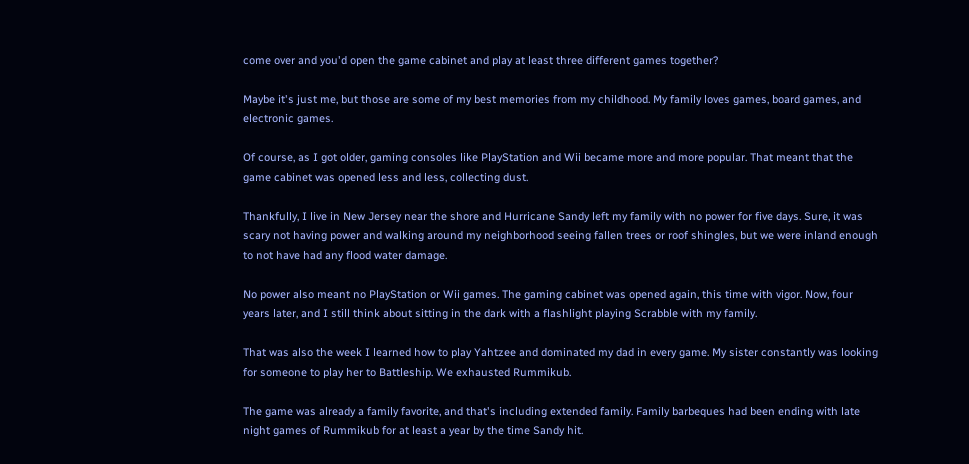come over and you'd open the game cabinet and play at least three different games together?

Maybe it's just me, but those are some of my best memories from my childhood. My family loves games, board games, and electronic games.

Of course, as I got older, gaming consoles like PlayStation and Wii became more and more popular. That meant that the game cabinet was opened less and less, collecting dust.

Thankfully, I live in New Jersey near the shore and Hurricane Sandy left my family with no power for five days. Sure, it was scary not having power and walking around my neighborhood seeing fallen trees or roof shingles, but we were inland enough to not have had any flood water damage.

No power also meant no PlayStation or Wii games. The gaming cabinet was opened again, this time with vigor. Now, four years later, and I still think about sitting in the dark with a flashlight playing Scrabble with my family.

That was also the week I learned how to play Yahtzee and dominated my dad in every game. My sister constantly was looking for someone to play her to Battleship. We exhausted Rummikub.

The game was already a family favorite, and that's including extended family. Family barbeques had been ending with late night games of Rummikub for at least a year by the time Sandy hit.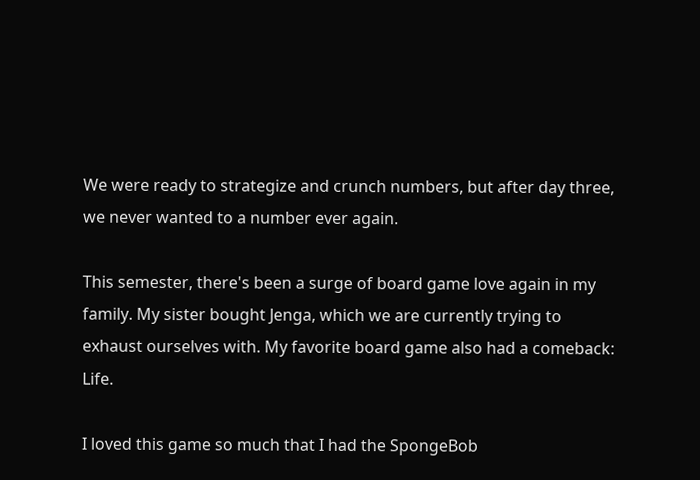We were ready to strategize and crunch numbers, but after day three, we never wanted to a number ever again.

This semester, there's been a surge of board game love again in my family. My sister bought Jenga, which we are currently trying to exhaust ourselves with. My favorite board game also had a comeback: Life.

I loved this game so much that I had the SpongeBob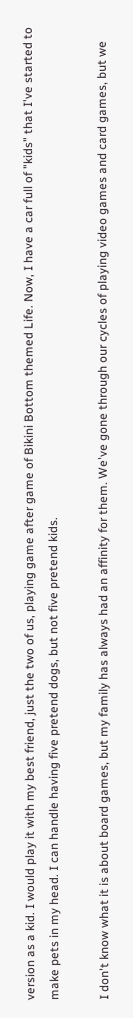version as a kid. I would play it with my best friend, just the two of us, playing game after game of Bikini Bottom themed Life. Now, I have a car full of "kids" that I've started to make pets in my head. I can handle having five pretend dogs, but not five pretend kids.

I don't know what it is about board games, but my family has always had an affinity for them. We've gone through our cycles of playing video games and card games, but we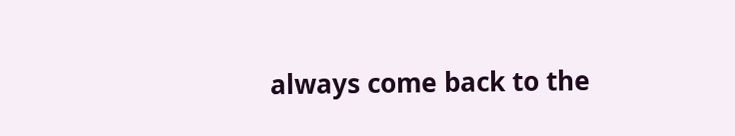always come back to the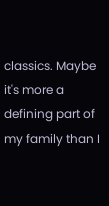classics. Maybe it's more a defining part of my family than I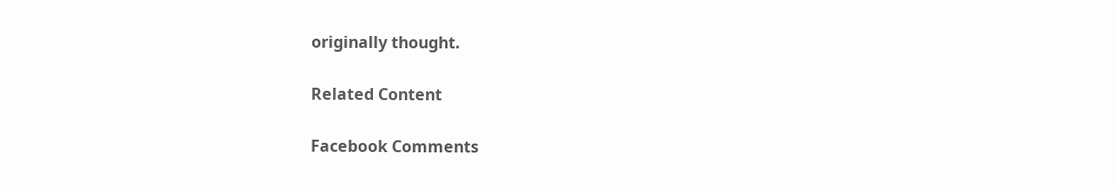originally thought.

Related Content

Facebook Comments